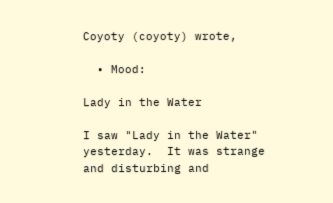Coyoty (coyoty) wrote,

  • Mood:

Lady in the Water

I saw "Lady in the Water" yesterday.  It was strange and disturbing and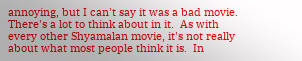annoying, but I can't say it was a bad movie.  There's a lot to think about in it.  As with every other Shyamalan movie, it's not really about what most people think it is.  In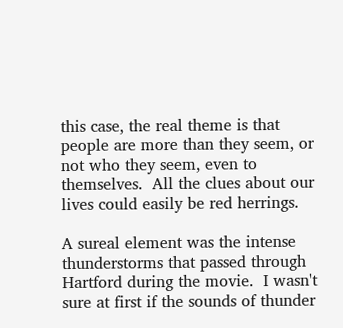this case, the real theme is that people are more than they seem, or not who they seem, even to themselves.  All the clues about our lives could easily be red herrings.

A sureal element was the intense thunderstorms that passed through Hartford during the movie.  I wasn't sure at first if the sounds of thunder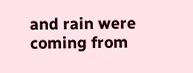and rain were coming from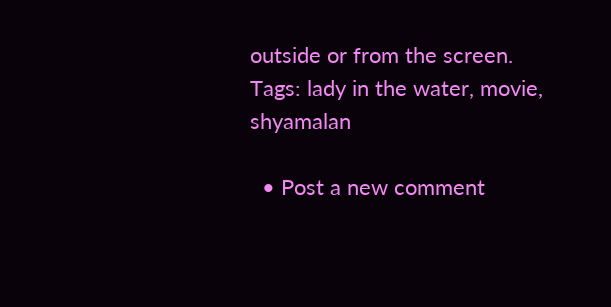outside or from the screen.
Tags: lady in the water, movie, shyamalan

  • Post a new comment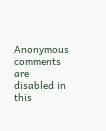Anonymous comments are disabled in this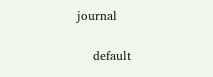journal

    default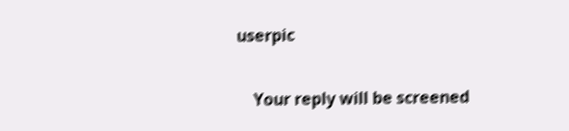userpic

    Your reply will be screened